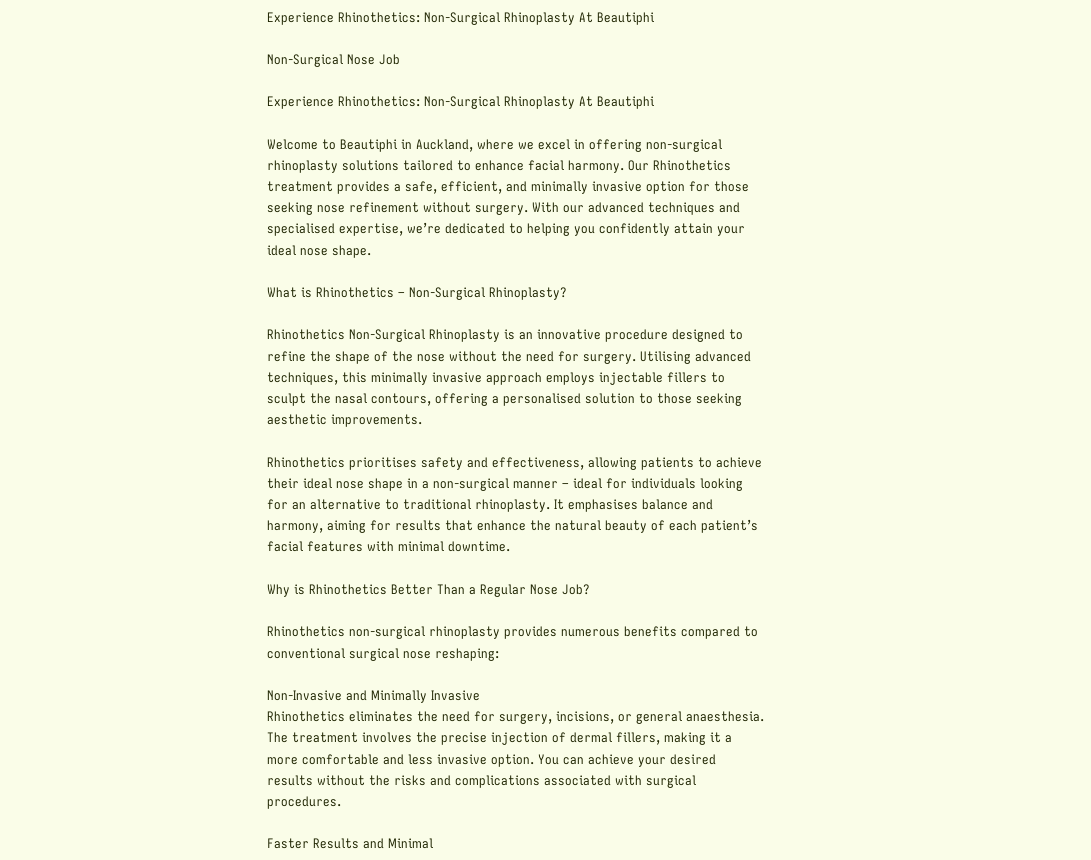Experience Rhinothetics: Non-Surgical Rhinoplasty At Beautiphi

Non-Surgical Nose Job

Experience Rhinothetics: Non-Surgical Rhinoplasty At Beautiphi

Welcome to Beautiphi in Auckland, where we excel in offering non-surgical rhinoplasty solutions tailored to enhance facial harmony. Our Rhinothetics treatment provides a safe, efficient, and minimally invasive option for those seeking nose refinement without surgery. With our advanced techniques and specialised expertise, we’re dedicated to helping you confidently attain your ideal nose shape.

What is Rhinothetics – Non-Surgical Rhinoplasty?

Rhinothetics Non-Surgical Rhinoplasty is an innovative procedure designed to refine the shape of the nose without the need for surgery. Utilising advanced techniques, this minimally invasive approach employs injectable fillers to sculpt the nasal contours, offering a personalised solution to those seeking aesthetic improvements.

Rhinothetics prioritises safety and effectiveness, allowing patients to achieve their ideal nose shape in a non-surgical manner – ideal for individuals looking for an alternative to traditional rhinoplasty. It emphasises balance and harmony, aiming for results that enhance the natural beauty of each patient’s facial features with minimal downtime.

Why is Rhinothetics Better Than a Regular Nose Job?

Rhinothetics non-surgical rhinoplasty provides numerous benefits compared to conventional surgical nose reshaping:

Non-Invasive and Minimally Invasive
Rhinothetics eliminates the need for surgery, incisions, or general anaesthesia. The treatment involves the precise injection of dermal fillers, making it a more comfortable and less invasive option. You can achieve your desired results without the risks and complications associated with surgical procedures.

Faster Results and Minimal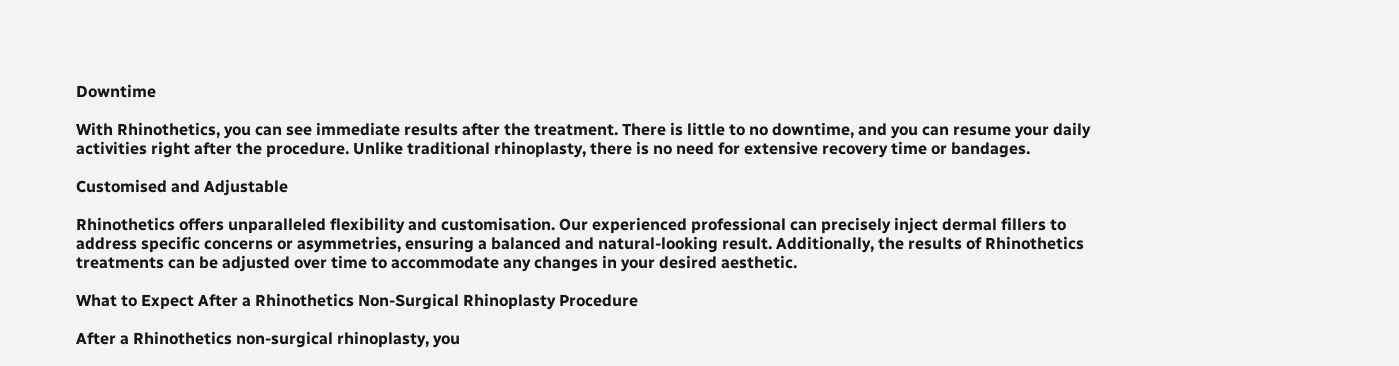Downtime

With Rhinothetics, you can see immediate results after the treatment. There is little to no downtime, and you can resume your daily activities right after the procedure. Unlike traditional rhinoplasty, there is no need for extensive recovery time or bandages.

Customised and Adjustable

Rhinothetics offers unparalleled flexibility and customisation. Our experienced professional can precisely inject dermal fillers to address specific concerns or asymmetries, ensuring a balanced and natural-looking result. Additionally, the results of Rhinothetics treatments can be adjusted over time to accommodate any changes in your desired aesthetic.

What to Expect After a Rhinothetics Non-Surgical Rhinoplasty Procedure

After a Rhinothetics non-surgical rhinoplasty, you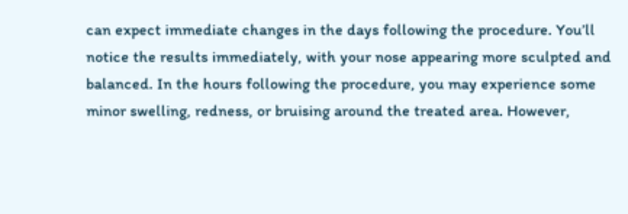can expect immediate changes in the days following the procedure. You’ll notice the results immediately, with your nose appearing more sculpted and balanced. In the hours following the procedure, you may experience some minor swelling, redness, or bruising around the treated area. However,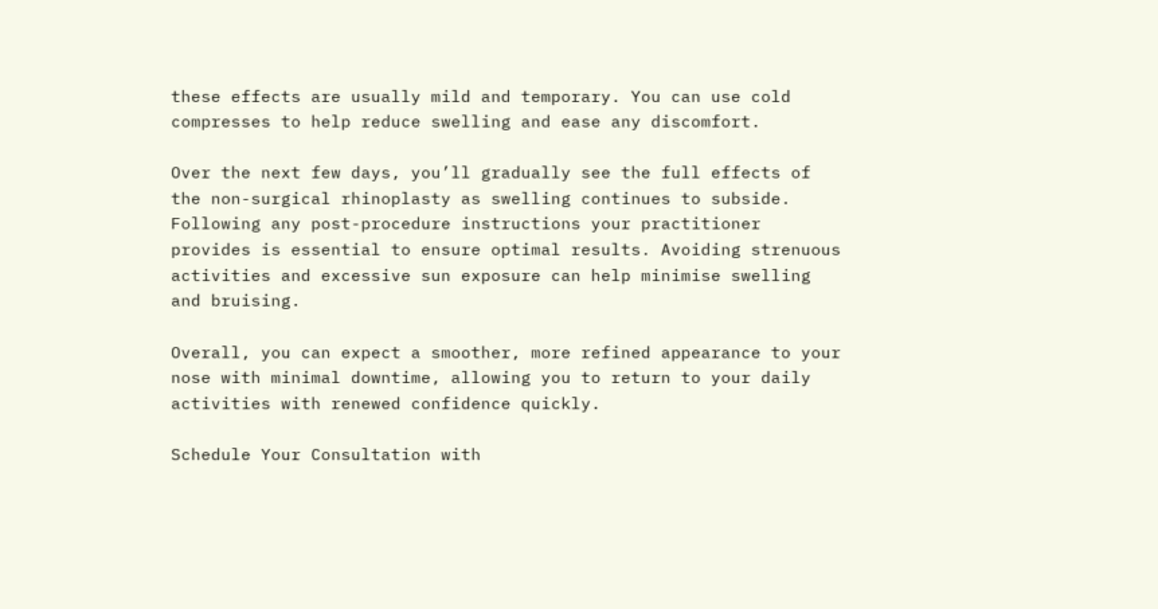these effects are usually mild and temporary. You can use cold compresses to help reduce swelling and ease any discomfort.

Over the next few days, you’ll gradually see the full effects of the non-surgical rhinoplasty as swelling continues to subside. Following any post-procedure instructions your practitioner provides is essential to ensure optimal results. Avoiding strenuous activities and excessive sun exposure can help minimise swelling and bruising.

Overall, you can expect a smoother, more refined appearance to your nose with minimal downtime, allowing you to return to your daily activities with renewed confidence quickly.

Schedule Your Consultation with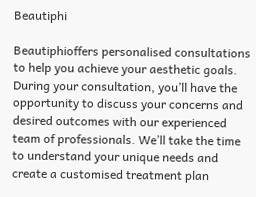Beautiphi

Beautiphioffers personalised consultations to help you achieve your aesthetic goals. During your consultation, you’ll have the opportunity to discuss your concerns and desired outcomes with our experienced team of professionals. We’ll take the time to understand your unique needs and create a customised treatment plan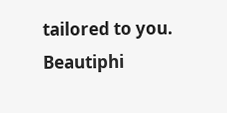tailored to you. Beautiphi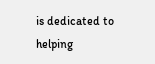is dedicated to helping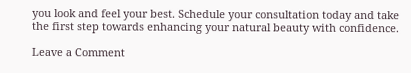you look and feel your best. Schedule your consultation today and take the first step towards enhancing your natural beauty with confidence.

Leave a Comment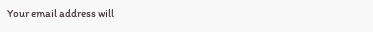Your email address will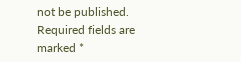not be published. Required fields are marked *